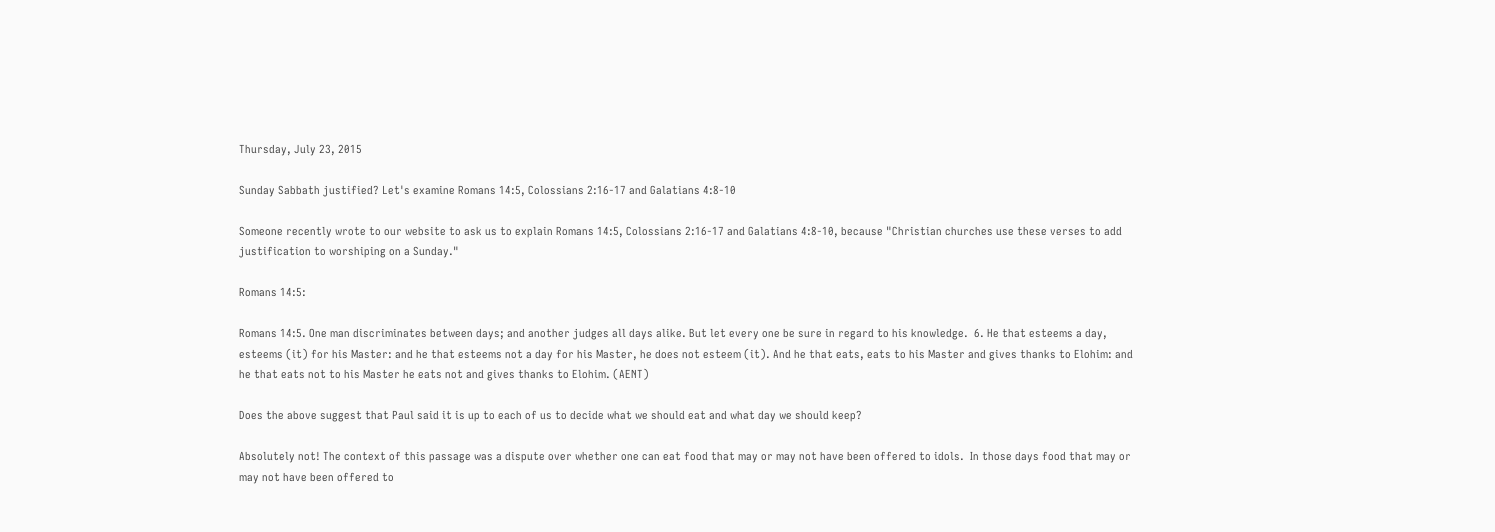Thursday, July 23, 2015

Sunday Sabbath justified? Let's examine Romans 14:5, Colossians 2:16-17 and Galatians 4:8-10

Someone recently wrote to our website to ask us to explain Romans 14:5, Colossians 2:16-17 and Galatians 4:8-10, because "Christian churches use these verses to add justification to worshiping on a Sunday."

Romans 14:5:

Romans 14:5. One man discriminates between days; and another judges all days alike. But let every one be sure in regard to his knowledge.  6. He that esteems a day, esteems (it) for his Master: and he that esteems not a day for his Master, he does not esteem (it). And he that eats, eats to his Master and gives thanks to Elohim: and he that eats not to his Master he eats not and gives thanks to Elohim. (AENT)

Does the above suggest that Paul said it is up to each of us to decide what we should eat and what day we should keep?

Absolutely not! The context of this passage was a dispute over whether one can eat food that may or may not have been offered to idols.  In those days food that may or may not have been offered to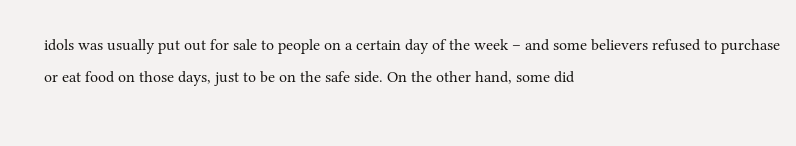idols was usually put out for sale to people on a certain day of the week – and some believers refused to purchase or eat food on those days, just to be on the safe side. On the other hand, some did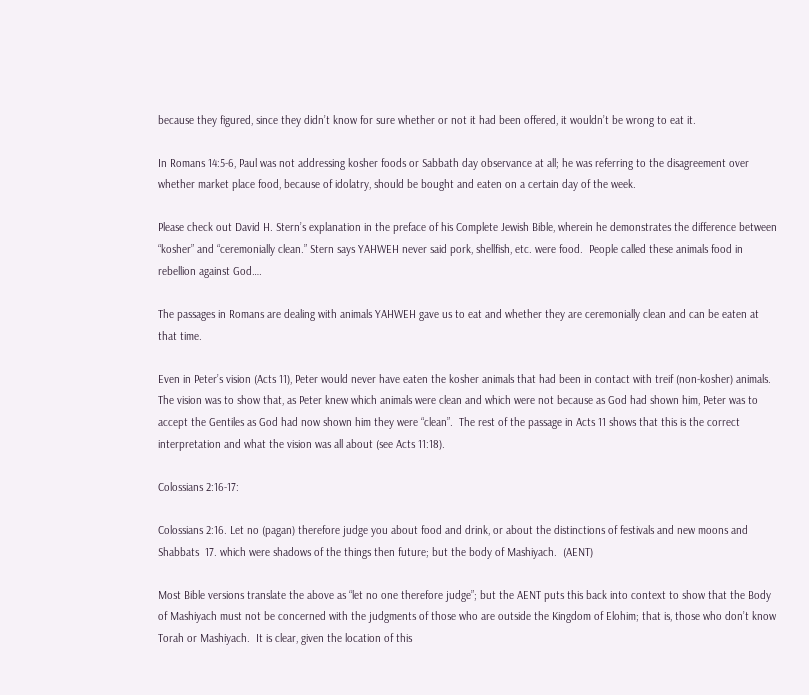because they figured, since they didn’t know for sure whether or not it had been offered, it wouldn’t be wrong to eat it.

In Romans 14:5-6, Paul was not addressing kosher foods or Sabbath day observance at all; he was referring to the disagreement over whether market place food, because of idolatry, should be bought and eaten on a certain day of the week.

Please check out David H. Stern’s explanation in the preface of his Complete Jewish Bible, wherein he demonstrates the difference between “kosher” and “ceremonially clean.” Stern says YAHWEH never said pork, shellfish, etc. were food.  People called these animals food in rebellion against God….

The passages in Romans are dealing with animals YAHWEH gave us to eat and whether they are ceremonially clean and can be eaten at that time.

Even in Peter’s vision (Acts 11), Peter would never have eaten the kosher animals that had been in contact with treif (non-kosher) animals. The vision was to show that, as Peter knew which animals were clean and which were not because as God had shown him, Peter was to accept the Gentiles as God had now shown him they were “clean”.  The rest of the passage in Acts 11 shows that this is the correct interpretation and what the vision was all about (see Acts 11:18).

Colossians 2:16-17:

Colossians 2:16. Let no (pagan) therefore judge you about food and drink, or about the distinctions of festivals and new moons and Shabbats  17. which were shadows of the things then future; but the body of Mashiyach.  (AENT)

Most Bible versions translate the above as “let no one therefore judge”; but the AENT puts this back into context to show that the Body of Mashiyach must not be concerned with the judgments of those who are outside the Kingdom of Elohim; that is, those who don’t know Torah or Mashiyach.  It is clear, given the location of this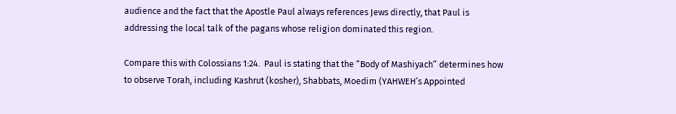audience and the fact that the Apostle Paul always references Jews directly, that Paul is addressing the local talk of the pagans whose religion dominated this region.

Compare this with Colossians 1:24.  Paul is stating that the “Body of Mashiyach” determines how to observe Torah, including Kashrut (kosher), Shabbats, Moedim (YAHWEH’s Appointed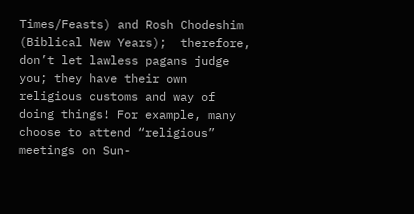Times/Feasts) and Rosh Chodeshim (Biblical New Years);  therefore, don’t let lawless pagans judge you; they have their own religious customs and way of doing things! For example, many choose to attend “religious” meetings on Sun-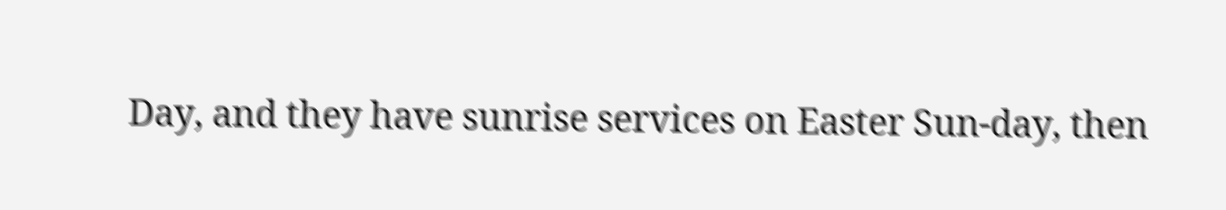Day, and they have sunrise services on Easter Sun-day, then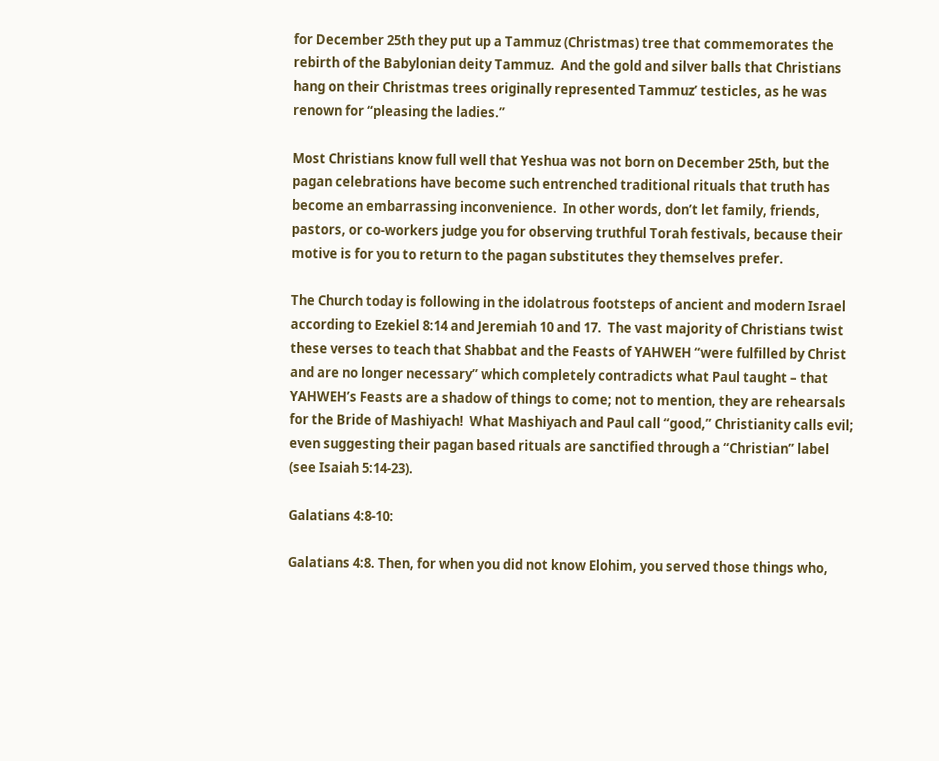for December 25th they put up a Tammuz (Christmas) tree that commemorates the rebirth of the Babylonian deity Tammuz.  And the gold and silver balls that Christians hang on their Christmas trees originally represented Tammuz’ testicles, as he was renown for “pleasing the ladies.”

Most Christians know full well that Yeshua was not born on December 25th, but the pagan celebrations have become such entrenched traditional rituals that truth has become an embarrassing inconvenience.  In other words, don’t let family, friends, pastors, or co-workers judge you for observing truthful Torah festivals, because their motive is for you to return to the pagan substitutes they themselves prefer.

The Church today is following in the idolatrous footsteps of ancient and modern Israel according to Ezekiel 8:14 and Jeremiah 10 and 17.  The vast majority of Christians twist these verses to teach that Shabbat and the Feasts of YAHWEH “were fulfilled by Christ and are no longer necessary” which completely contradicts what Paul taught – that YAHWEH’s Feasts are a shadow of things to come; not to mention, they are rehearsals for the Bride of Mashiyach!  What Mashiyach and Paul call “good,” Christianity calls evil; even suggesting their pagan based rituals are sanctified through a “Christian” label (see Isaiah 5:14-23).

Galatians 4:8-10:

Galatians 4:8. Then, for when you did not know Elohim, you served those things who,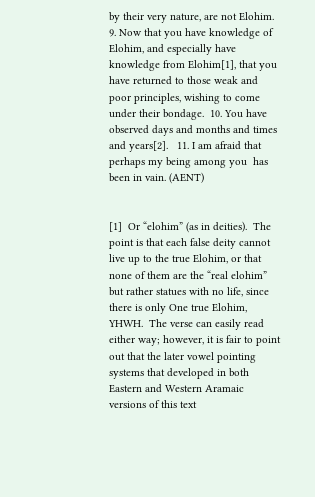by their very nature, are not Elohim.   9. Now that you have knowledge of Elohim, and especially have knowledge from Elohim[1], that you have returned to those weak and poor principles, wishing to come under their bondage.  10. You have observed days and months and times and years[2].   11. I am afraid that perhaps my being among you  has been in vain. (AENT)


[1]  Or “elohim” (as in deities).  The point is that each false deity cannot live up to the true Elohim, or that none of them are the “real elohim” but rather statues with no life, since there is only One true Elohim, YHWH.  The verse can easily read either way; however, it is fair to point out that the later vowel pointing systems that developed in both Eastern and Western Aramaic versions of this text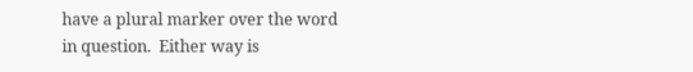have a plural marker over the word in question.  Either way is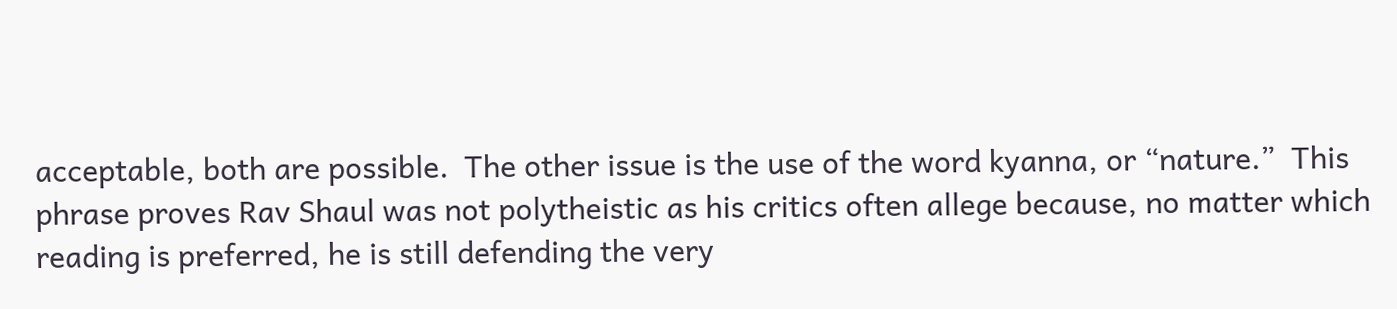acceptable, both are possible.  The other issue is the use of the word kyanna, or “nature.”  This phrase proves Rav Shaul was not polytheistic as his critics often allege because, no matter which reading is preferred, he is still defending the very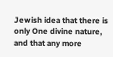Jewish idea that there is only One divine nature, and that any more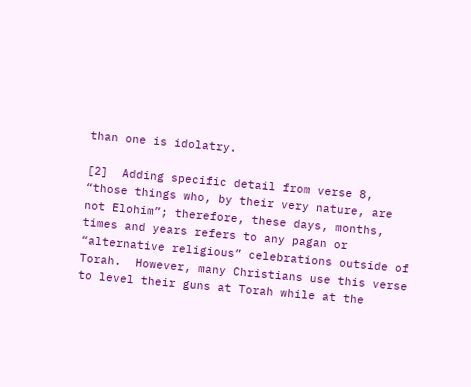than one is idolatry.

[2]  Adding specific detail from verse 8, “those things who, by their very nature, are not Elohim”; therefore, these days, months, times and years refers to any pagan or “alternative religious” celebrations outside of Torah.  However, many Christians use this verse to level their guns at Torah while at the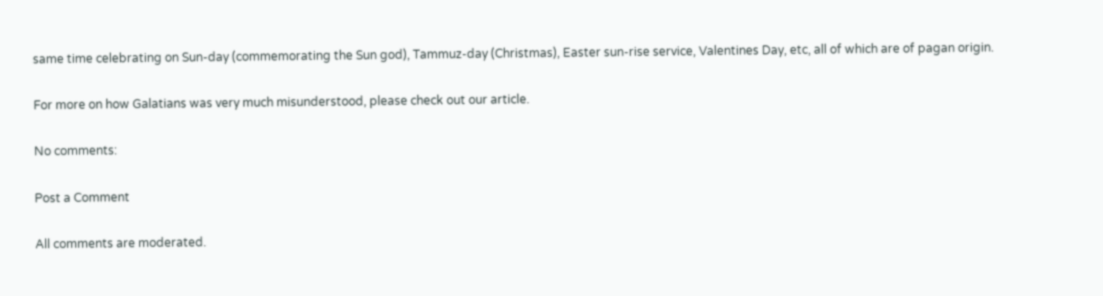same time celebrating on Sun-day (commemorating the Sun god), Tammuz-day (Christmas), Easter sun-rise service, Valentines Day, etc, all of which are of pagan origin.

For more on how Galatians was very much misunderstood, please check out our article.

No comments:

Post a Comment

All comments are moderated.